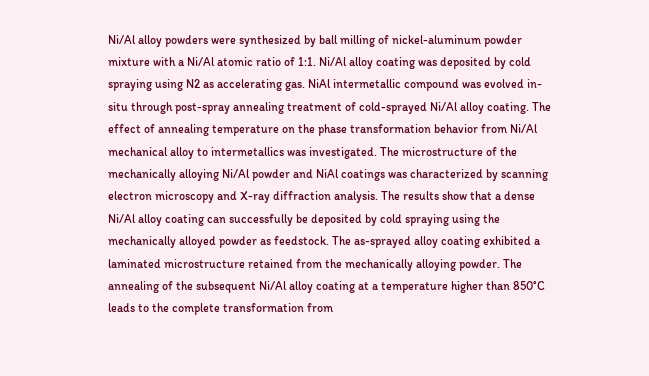Ni/Al alloy powders were synthesized by ball milling of nickel-aluminum powder mixture with a Ni/Al atomic ratio of 1:1. Ni/Al alloy coating was deposited by cold spraying using N2 as accelerating gas. NiAl intermetallic compound was evolved in-situ through post-spray annealing treatment of cold-sprayed Ni/Al alloy coating. The effect of annealing temperature on the phase transformation behavior from Ni/Al mechanical alloy to intermetallics was investigated. The microstructure of the mechanically alloying Ni/Al powder and NiAl coatings was characterized by scanning electron microscopy and X-ray diffraction analysis. The results show that a dense Ni/Al alloy coating can successfully be deposited by cold spraying using the mechanically alloyed powder as feedstock. The as-sprayed alloy coating exhibited a laminated microstructure retained from the mechanically alloying powder. The annealing of the subsequent Ni/Al alloy coating at a temperature higher than 850°C leads to the complete transformation from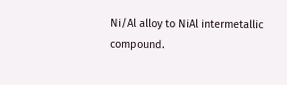Ni/Al alloy to NiAl intermetallic compound.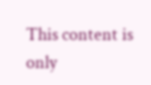This content is only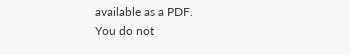available as a PDF.
You do not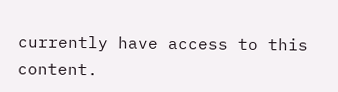currently have access to this content.